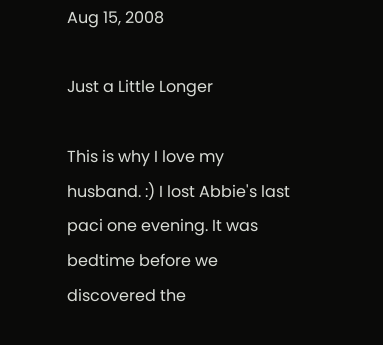Aug 15, 2008

Just a Little Longer

This is why I love my husband. :) I lost Abbie's last paci one evening. It was bedtime before we discovered the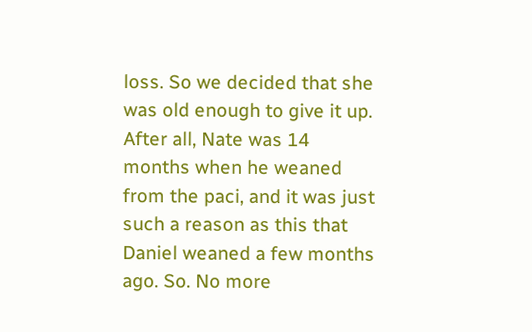loss. So we decided that she was old enough to give it up. After all, Nate was 14 months when he weaned from the paci, and it was just such a reason as this that Daniel weaned a few months ago. So. No more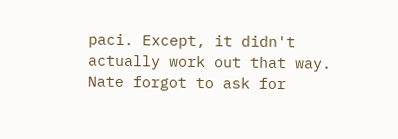paci. Except, it didn't actually work out that way. Nate forgot to ask for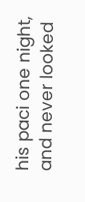his paci one night, and never looked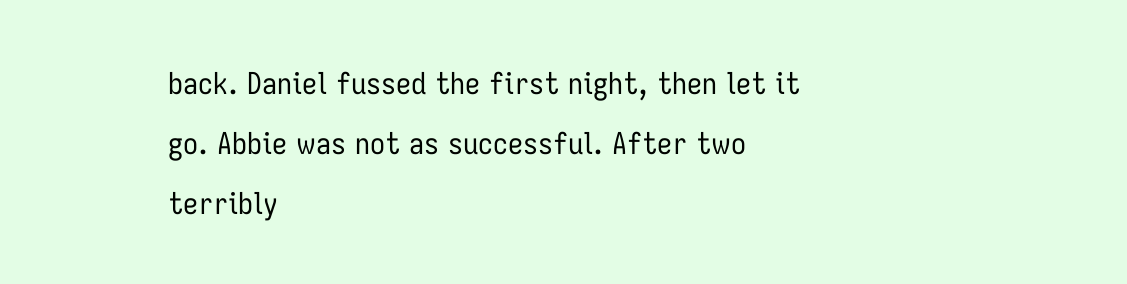back. Daniel fussed the first night, then let it go. Abbie was not as successful. After two terribly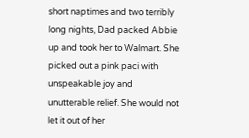short naptimes and two terribly long nights, Dad packed Abbie up and took her to Walmart. She picked out a pink paci with unspeakable joy and unutterable relief. She would not let it out of her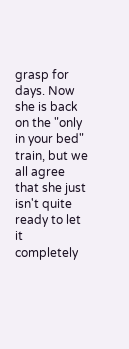grasp for days. Now she is back on the "only in your bed" train, but we all agree that she just isn't quite ready to let it completely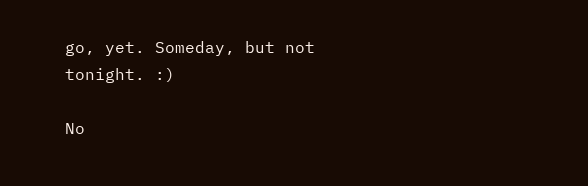go, yet. Someday, but not tonight. :)

No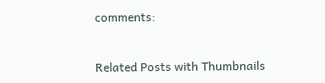comments:


Related Posts with Thumbnails